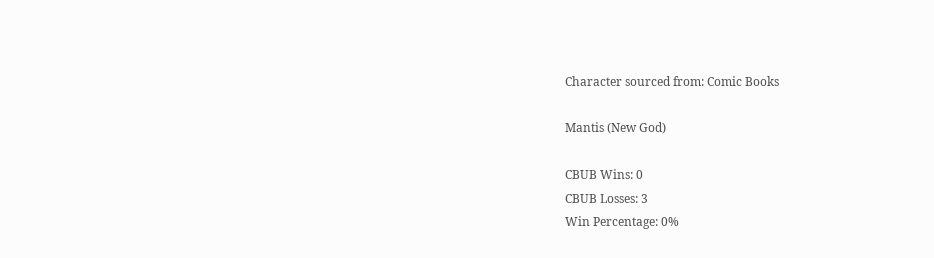Character sourced from: Comic Books

Mantis (New God)

CBUB Wins: 0
CBUB Losses: 3
Win Percentage: 0%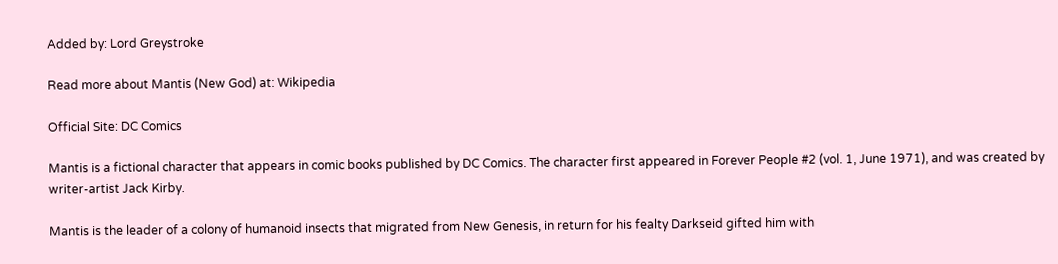Added by: Lord Greystroke

Read more about Mantis (New God) at: Wikipedia

Official Site: DC Comics

Mantis is a fictional character that appears in comic books published by DC Comics. The character first appeared in Forever People #2 (vol. 1, June 1971), and was created by writer-artist Jack Kirby.

Mantis is the leader of a colony of humanoid insects that migrated from New Genesis, in return for his fealty Darkseid gifted him with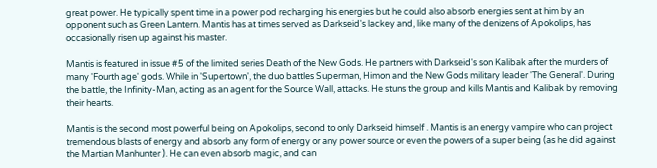great power. He typically spent time in a power pod recharging his energies but he could also absorb energies sent at him by an opponent such as Green Lantern. Mantis has at times served as Darkseid's lackey and, like many of the denizens of Apokolips, has occasionally risen up against his master.

Mantis is featured in issue #5 of the limited series Death of the New Gods. He partners with Darkseid's son Kalibak after the murders of many 'Fourth age' gods. While in 'Supertown', the duo battles Superman, Himon and the New Gods military leader 'The General'. During the battle, the Infinity-Man, acting as an agent for the Source Wall, attacks. He stuns the group and kills Mantis and Kalibak by removing their hearts.

Mantis is the second most powerful being on Apokolips, second to only Darkseid himself . Mantis is an energy vampire who can project tremendous blasts of energy and absorb any form of energy or any power source or even the powers of a super being (as he did against the Martian Manhunter ). He can even absorb magic, and can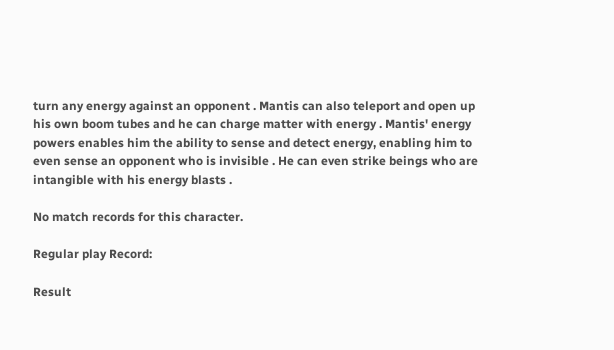turn any energy against an opponent . Mantis can also teleport and open up his own boom tubes and he can charge matter with energy . Mantis' energy powers enables him the ability to sense and detect energy, enabling him to even sense an opponent who is invisible . He can even strike beings who are intangible with his energy blasts .

No match records for this character.

Regular play Record:

Result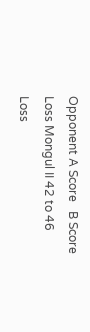Opponent A Score   B Score
Loss Mongul II 42 to 46
Loss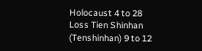Holocaust 4 to 28
Loss Tien Shinhan (Tenshinhan) 9 to 12